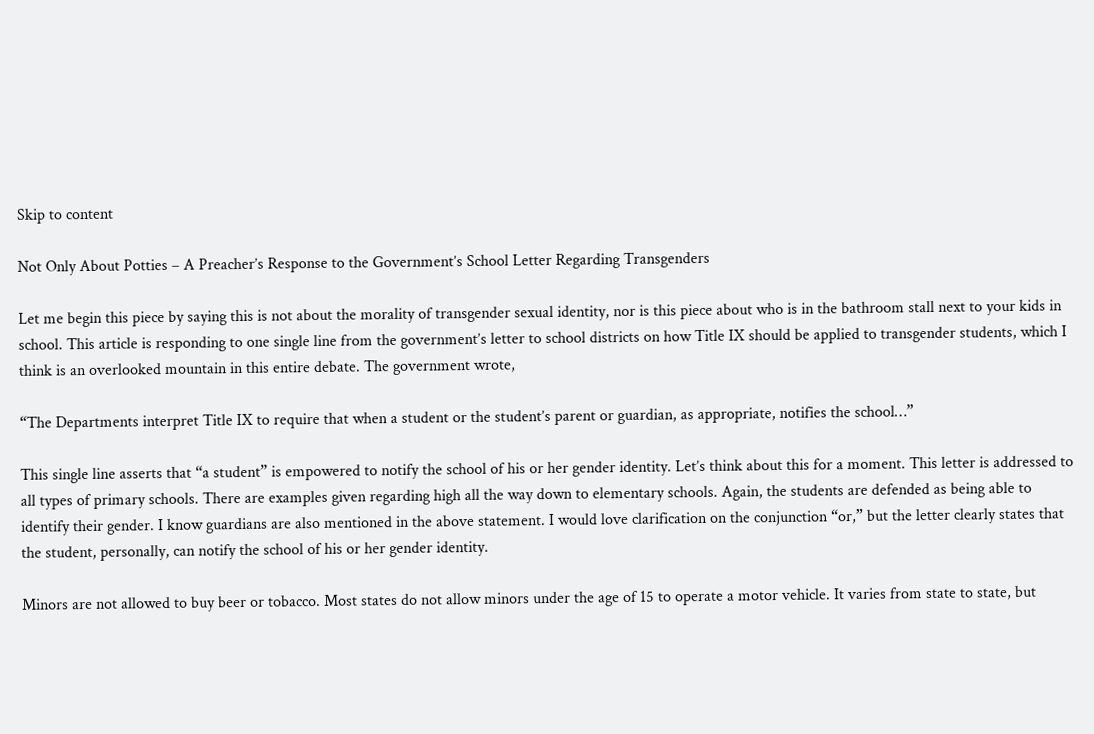Skip to content

Not Only About Potties – A Preacher’s Response to the Government’s School Letter Regarding Transgenders

Let me begin this piece by saying this is not about the morality of transgender sexual identity, nor is this piece about who is in the bathroom stall next to your kids in school. This article is responding to one single line from the government’s letter to school districts on how Title IX should be applied to transgender students, which I think is an overlooked mountain in this entire debate. The government wrote,

“The Departments interpret Title IX to require that when a student or the student’s parent or guardian, as appropriate, notifies the school…”

This single line asserts that “a student” is empowered to notify the school of his or her gender identity. Let’s think about this for a moment. This letter is addressed to all types of primary schools. There are examples given regarding high all the way down to elementary schools. Again, the students are defended as being able to identify their gender. I know guardians are also mentioned in the above statement. I would love clarification on the conjunction “or,” but the letter clearly states that the student, personally, can notify the school of his or her gender identity.

Minors are not allowed to buy beer or tobacco. Most states do not allow minors under the age of 15 to operate a motor vehicle. It varies from state to state, but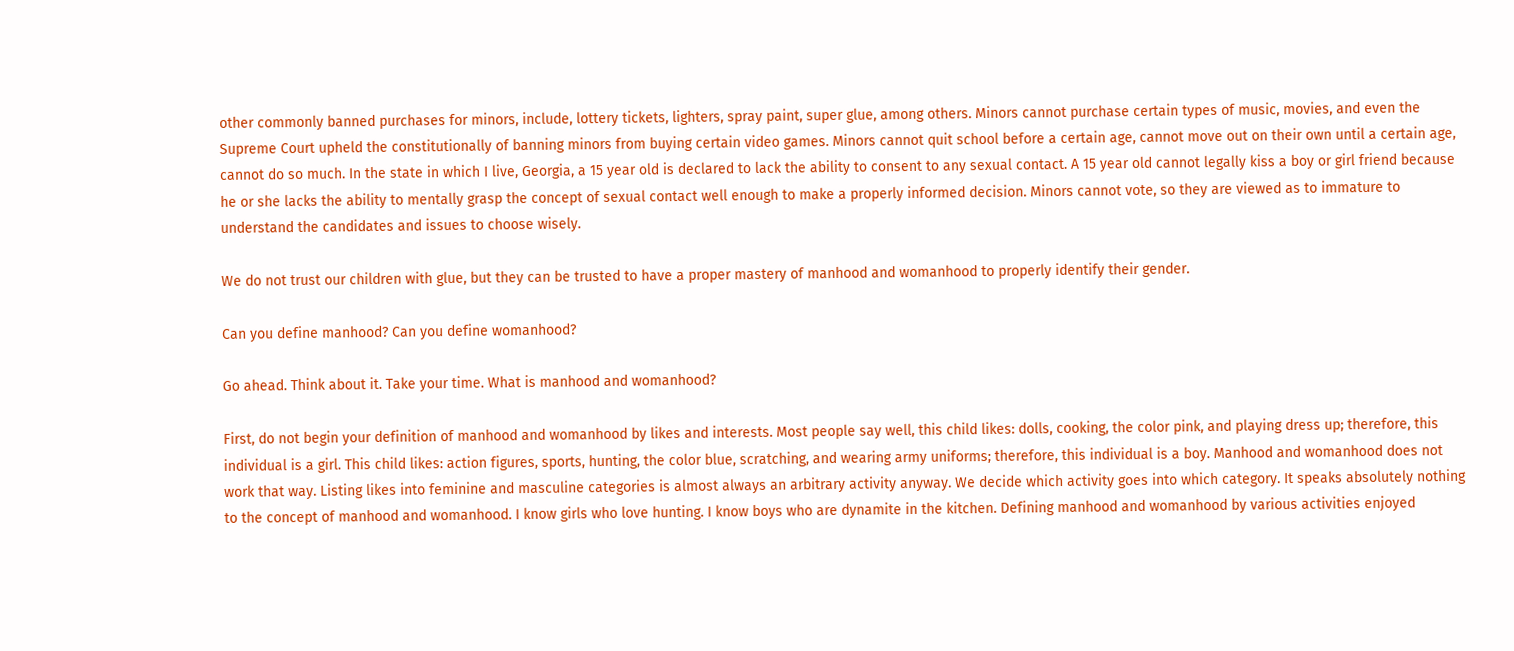other commonly banned purchases for minors, include, lottery tickets, lighters, spray paint, super glue, among others. Minors cannot purchase certain types of music, movies, and even the Supreme Court upheld the constitutionally of banning minors from buying certain video games. Minors cannot quit school before a certain age, cannot move out on their own until a certain age, cannot do so much. In the state in which I live, Georgia, a 15 year old is declared to lack the ability to consent to any sexual contact. A 15 year old cannot legally kiss a boy or girl friend because he or she lacks the ability to mentally grasp the concept of sexual contact well enough to make a properly informed decision. Minors cannot vote, so they are viewed as to immature to understand the candidates and issues to choose wisely.

We do not trust our children with glue, but they can be trusted to have a proper mastery of manhood and womanhood to properly identify their gender.

Can you define manhood? Can you define womanhood?

Go ahead. Think about it. Take your time. What is manhood and womanhood?

First, do not begin your definition of manhood and womanhood by likes and interests. Most people say well, this child likes: dolls, cooking, the color pink, and playing dress up; therefore, this individual is a girl. This child likes: action figures, sports, hunting, the color blue, scratching, and wearing army uniforms; therefore, this individual is a boy. Manhood and womanhood does not work that way. Listing likes into feminine and masculine categories is almost always an arbitrary activity anyway. We decide which activity goes into which category. It speaks absolutely nothing to the concept of manhood and womanhood. I know girls who love hunting. I know boys who are dynamite in the kitchen. Defining manhood and womanhood by various activities enjoyed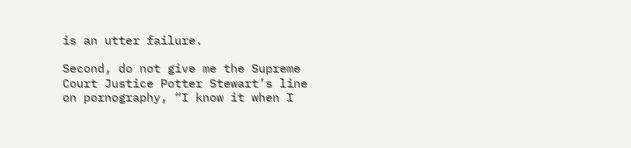is an utter failure.

Second, do not give me the Supreme Court Justice Potter Stewart’s line on pornography, “I know it when I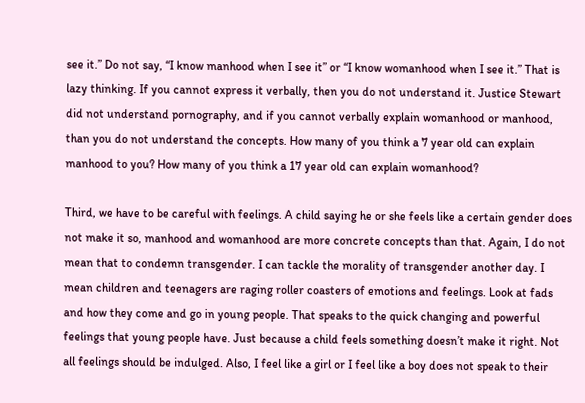see it.” Do not say, “I know manhood when I see it” or “I know womanhood when I see it.” That is lazy thinking. If you cannot express it verbally, then you do not understand it. Justice Stewart did not understand pornography, and if you cannot verbally explain womanhood or manhood, than you do not understand the concepts. How many of you think a 7 year old can explain manhood to you? How many of you think a 17 year old can explain womanhood?

Third, we have to be careful with feelings. A child saying he or she feels like a certain gender does not make it so, manhood and womanhood are more concrete concepts than that. Again, I do not mean that to condemn transgender. I can tackle the morality of transgender another day. I mean children and teenagers are raging roller coasters of emotions and feelings. Look at fads and how they come and go in young people. That speaks to the quick changing and powerful feelings that young people have. Just because a child feels something doesn’t make it right. Not all feelings should be indulged. Also, I feel like a girl or I feel like a boy does not speak to their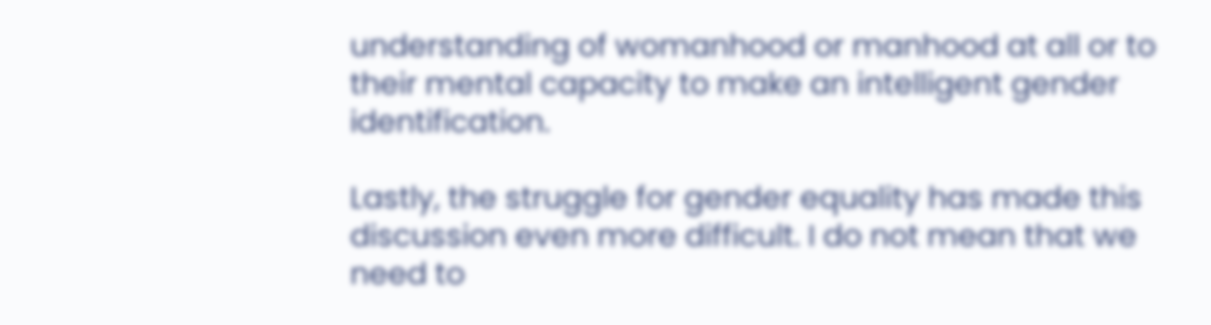understanding of womanhood or manhood at all or to their mental capacity to make an intelligent gender identification.

Lastly, the struggle for gender equality has made this discussion even more difficult. I do not mean that we need to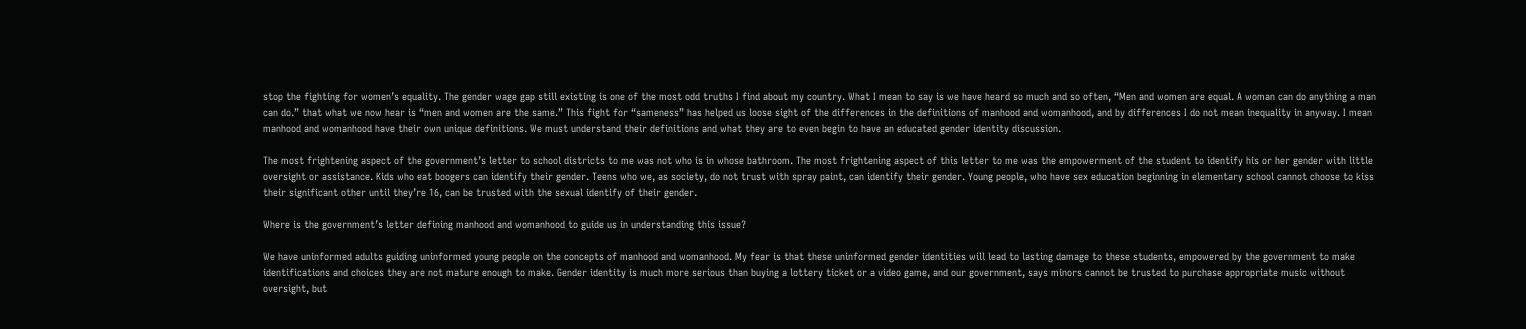stop the fighting for women’s equality. The gender wage gap still existing is one of the most odd truths I find about my country. What I mean to say is we have heard so much and so often, “Men and women are equal. A woman can do anything a man can do.” that what we now hear is “men and women are the same.” This fight for “sameness” has helped us loose sight of the differences in the definitions of manhood and womanhood, and by differences I do not mean inequality in anyway. I mean manhood and womanhood have their own unique definitions. We must understand their definitions and what they are to even begin to have an educated gender identity discussion.

The most frightening aspect of the government’s letter to school districts to me was not who is in whose bathroom. The most frightening aspect of this letter to me was the empowerment of the student to identify his or her gender with little oversight or assistance. Kids who eat boogers can identify their gender. Teens who we, as society, do not trust with spray paint, can identify their gender. Young people, who have sex education beginning in elementary school cannot choose to kiss their significant other until they’re 16, can be trusted with the sexual identify of their gender.

Where is the government’s letter defining manhood and womanhood to guide us in understanding this issue?

We have uninformed adults guiding uninformed young people on the concepts of manhood and womanhood. My fear is that these uninformed gender identities will lead to lasting damage to these students, empowered by the government to make identifications and choices they are not mature enough to make. Gender identity is much more serious than buying a lottery ticket or a video game, and our government, says minors cannot be trusted to purchase appropriate music without oversight, but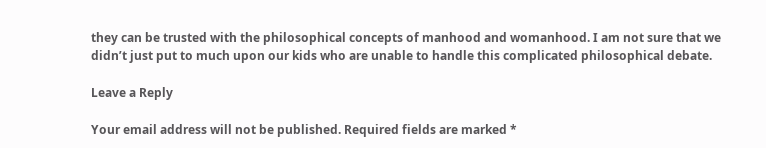they can be trusted with the philosophical concepts of manhood and womanhood. I am not sure that we didn’t just put to much upon our kids who are unable to handle this complicated philosophical debate.

Leave a Reply

Your email address will not be published. Required fields are marked *